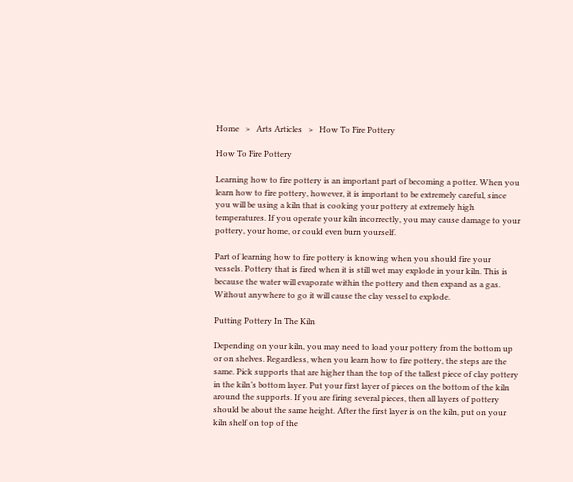Home   >   Arts Articles   >   How To Fire Pottery

How To Fire Pottery

Learning how to fire pottery is an important part of becoming a potter. When you learn how to fire pottery, however, it is important to be extremely careful, since you will be using a kiln that is cooking your pottery at extremely high temperatures. If you operate your kiln incorrectly, you may cause damage to your pottery, your home, or could even burn yourself.

Part of learning how to fire pottery is knowing when you should fire your vessels. Pottery that is fired when it is still wet may explode in your kiln. This is because the water will evaporate within the pottery and then expand as a gas. Without anywhere to go it will cause the clay vessel to explode.

Putting Pottery In The Kiln

Depending on your kiln, you may need to load your pottery from the bottom up or on shelves. Regardless, when you learn how to fire pottery, the steps are the same. Pick supports that are higher than the top of the tallest piece of clay pottery in the kiln’s bottom layer. Put your first layer of pieces on the bottom of the kiln around the supports. If you are firing several pieces, then all layers of pottery should be about the same height. After the first layer is on the kiln, put on your kiln shelf on top of the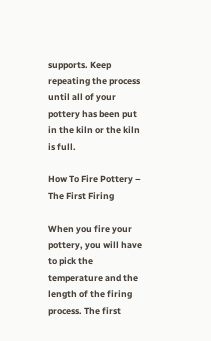supports. Keep repeating the process until all of your pottery has been put in the kiln or the kiln is full.

How To Fire Pottery – The First Firing

When you fire your pottery, you will have to pick the temperature and the length of the firing process. The first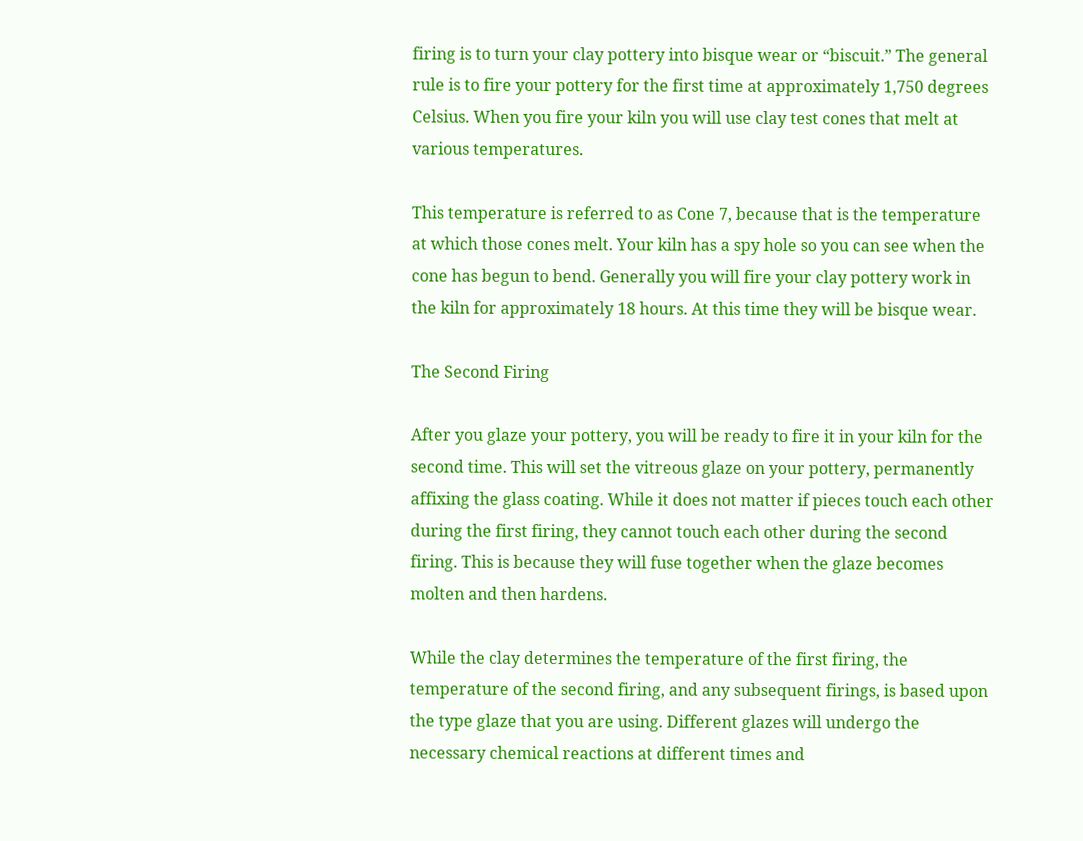firing is to turn your clay pottery into bisque wear or “biscuit.” The general rule is to fire your pottery for the first time at approximately 1,750 degrees Celsius. When you fire your kiln you will use clay test cones that melt at various temperatures.

This temperature is referred to as Cone 7, because that is the temperature at which those cones melt. Your kiln has a spy hole so you can see when the cone has begun to bend. Generally you will fire your clay pottery work in the kiln for approximately 18 hours. At this time they will be bisque wear.

The Second Firing

After you glaze your pottery, you will be ready to fire it in your kiln for the second time. This will set the vitreous glaze on your pottery, permanently affixing the glass coating. While it does not matter if pieces touch each other during the first firing, they cannot touch each other during the second firing. This is because they will fuse together when the glaze becomes molten and then hardens.

While the clay determines the temperature of the first firing, the temperature of the second firing, and any subsequent firings, is based upon the type glaze that you are using. Different glazes will undergo the necessary chemical reactions at different times and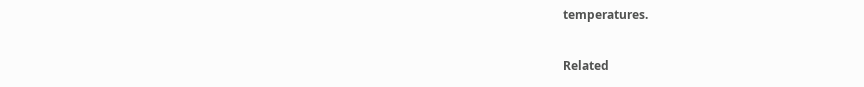temperatures.

Related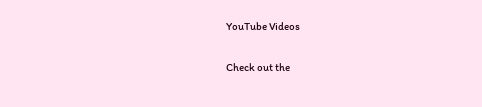YouTube Videos

Check out the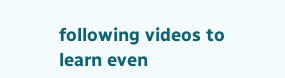following videos to learn even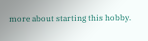more about starting this hobby.